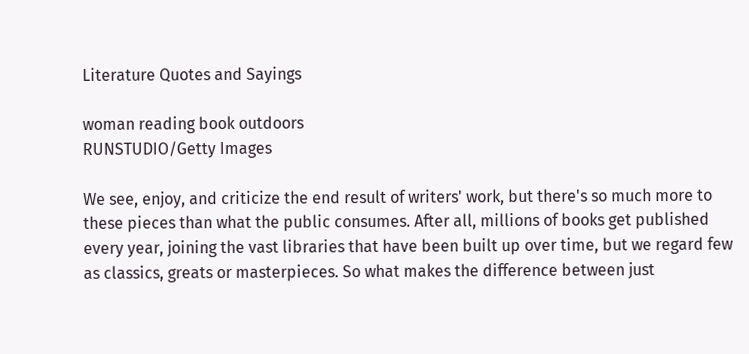Literature Quotes and Sayings

woman reading book outdoors
RUNSTUDIO/Getty Images

We see, enjoy, and criticize the end result of writers' work, but there's so much more to these pieces than what the public consumes. After all, millions of books get published every year, joining the vast libraries that have been built up over time, but we regard few as classics, greats or masterpieces. So what makes the difference between just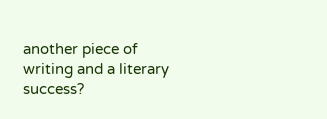another piece of writing and a literary success?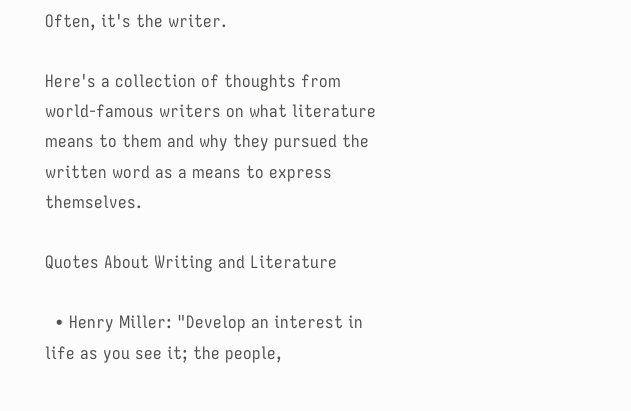Often, it's the writer.

Here's a collection of thoughts from world-famous writers on what literature means to them and why they pursued the written word as a means to express themselves.

Quotes About Writing and Literature

  • Henry Miller: "Develop an interest in life as you see it; the people,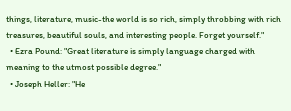things, literature, music-the world is so rich, simply throbbing with rich treasures, beautiful souls, and interesting people. Forget yourself."
  • Ezra Pound: "Great literature is simply language charged with meaning to the utmost possible degree."
  • Joseph Heller: "He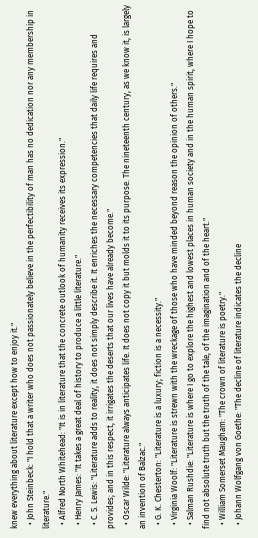knew everything about literature except how to enjoy it."
  • John Steinbeck: "I hold that a writer who does not passionately believe in the perfectibility of man has no dedication nor any membership in literature."
  • Alfred North Whitehead: "It is in literature that the concrete outlook of humanity receives its expression."
  • Henry James: "It takes a great deal of history to produce a little literature."
  • C. S. Lewis: "Literature adds to reality, it does not simply describe it. It enriches the necessary competencies that daily life requires and provides; and in this respect, it irrigates the deserts that our lives have already become."
  • Oscar Wilde: "Literature always anticipates life. It does not copy it but molds it to its purpose. The nineteenth century, as we know it, is largely an invention of Balzac."
  • G. K. Chesterton: "Literature is a luxury; fiction is a necessity."
  • Virginia Woolf: "Literature is strewn with the wreckage of those who have minded beyond reason the opinion of others."
  • Salman Rushdie: "Literature is where I go to explore the highest and lowest places in human society and in the human spirit, where I hope to find not absolute truth but the truth of the tale, of the imagination and of the heart."
  • William Somerset Maugham: "The crown of literature is poetry."
  • Johann Wolfgang von Goethe: "The decline of literature indicates the decline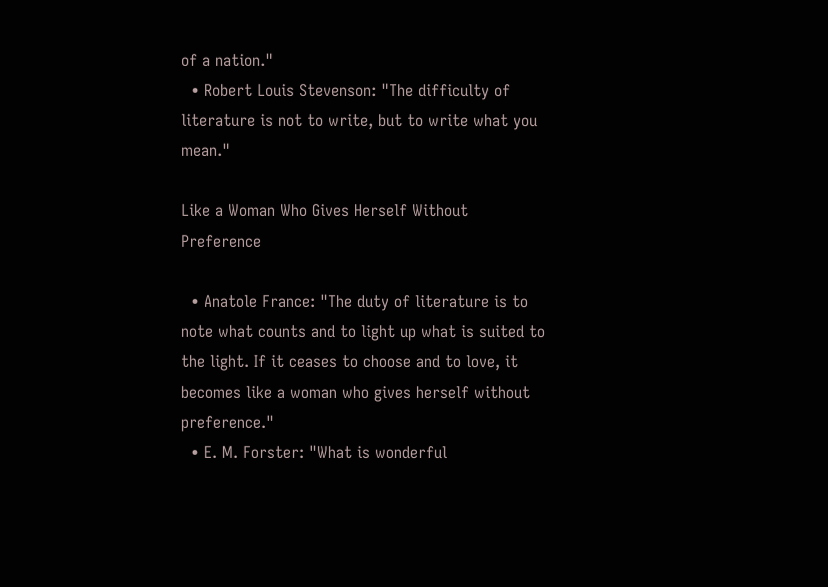of a nation."
  • Robert Louis Stevenson: "The difficulty of literature is not to write, but to write what you mean."

Like a Woman Who Gives Herself Without Preference

  • Anatole France: "The duty of literature is to note what counts and to light up what is suited to the light. If it ceases to choose and to love, it becomes like a woman who gives herself without preference."
  • E. M. Forster: "What is wonderful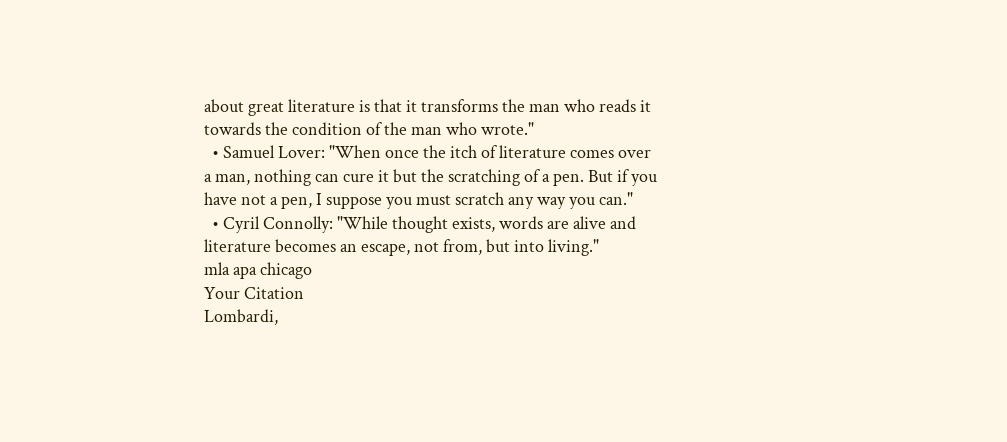about great literature is that it transforms the man who reads it towards the condition of the man who wrote."
  • Samuel Lover: "When once the itch of literature comes over a man, nothing can cure it but the scratching of a pen. But if you have not a pen, I suppose you must scratch any way you can."
  • Cyril Connolly: "While thought exists, words are alive and literature becomes an escape, not from, but into living."
mla apa chicago
Your Citation
Lombardi,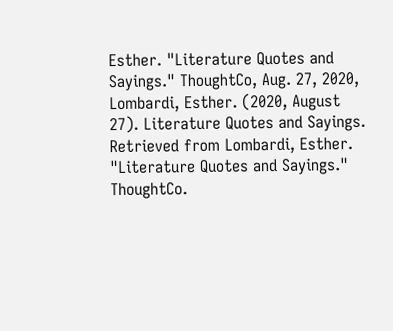Esther. "Literature Quotes and Sayings." ThoughtCo, Aug. 27, 2020, Lombardi, Esther. (2020, August 27). Literature Quotes and Sayings. Retrieved from Lombardi, Esther. "Literature Quotes and Sayings." ThoughtCo.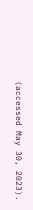(accessed May 30, 2023).